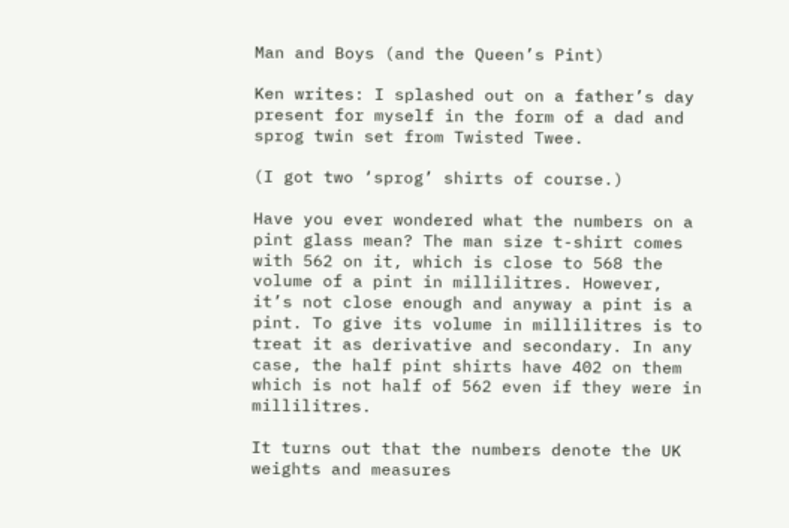Man and Boys (and the Queen’s Pint)

Ken writes: I splashed out on a father’s day present for myself in the form of a dad and sprog twin set from Twisted Twee.

(I got two ‘sprog’ shirts of course.)

Have you ever wondered what the numbers on a pint glass mean? The man size t-shirt comes with 562 on it, which is close to 568 the volume of a pint in millilitres. However, it’s not close enough and anyway a pint is a pint. To give its volume in millilitres is to treat it as derivative and secondary. In any case, the half pint shirts have 402 on them which is not half of 562 even if they were in millilitres.

It turns out that the numbers denote the UK weights and measures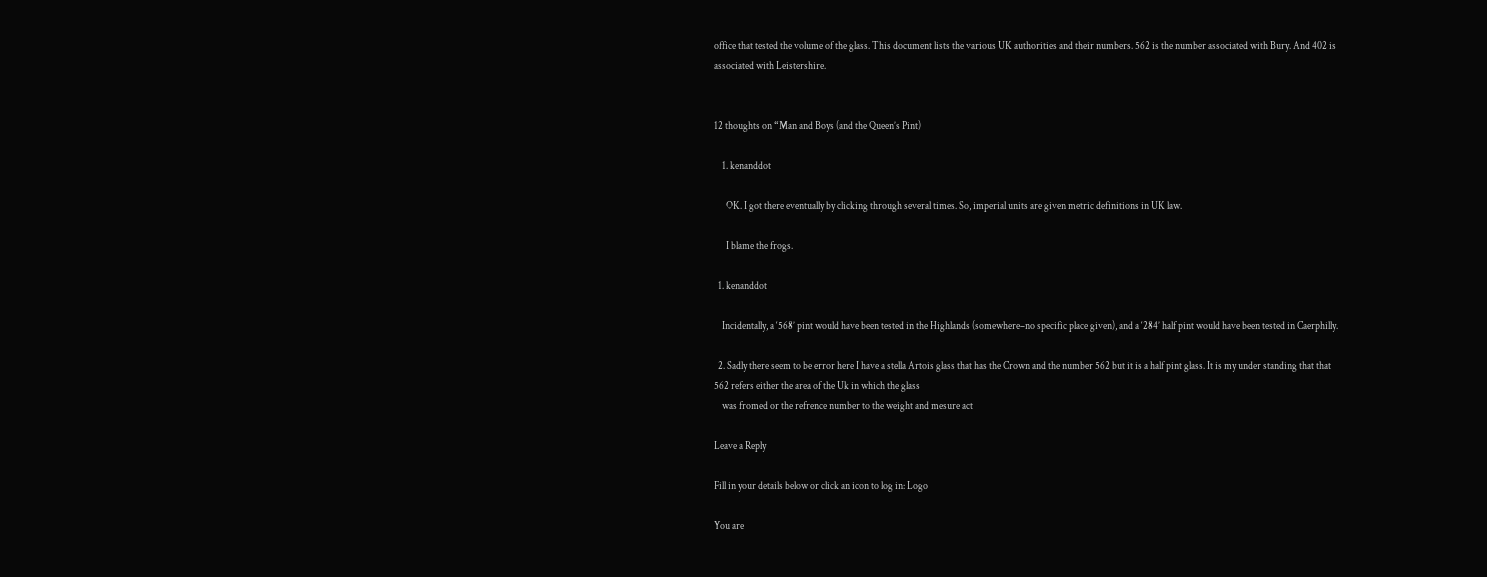office that tested the volume of the glass. This document lists the various UK authorities and their numbers. 562 is the number associated with Bury. And 402 is associated with Leistershire.


12 thoughts on “Man and Boys (and the Queen’s Pint)

    1. kenanddot

      OK. I got there eventually by clicking through several times. So, imperial units are given metric definitions in UK law.

      I blame the frogs.

  1. kenanddot

    Incidentally, a ‘568’ pint would have been tested in the Highlands (somewhere–no specific place given), and a ‘284’ half pint would have been tested in Caerphilly.

  2. Sadly there seem to be error here I have a stella Artois glass that has the Crown and the number 562 but it is a half pint glass. It is my under standing that that 562 refers either the area of the Uk in which the glass
    was fromed or the refrence number to the weight and mesure act

Leave a Reply

Fill in your details below or click an icon to log in: Logo

You are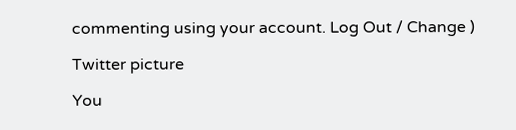commenting using your account. Log Out / Change )

Twitter picture

You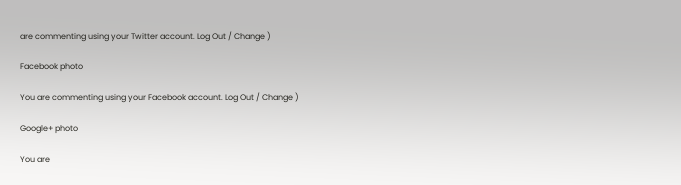are commenting using your Twitter account. Log Out / Change )

Facebook photo

You are commenting using your Facebook account. Log Out / Change )

Google+ photo

You are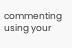commenting using your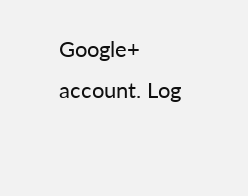Google+ account. Log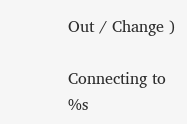Out / Change )

Connecting to %s